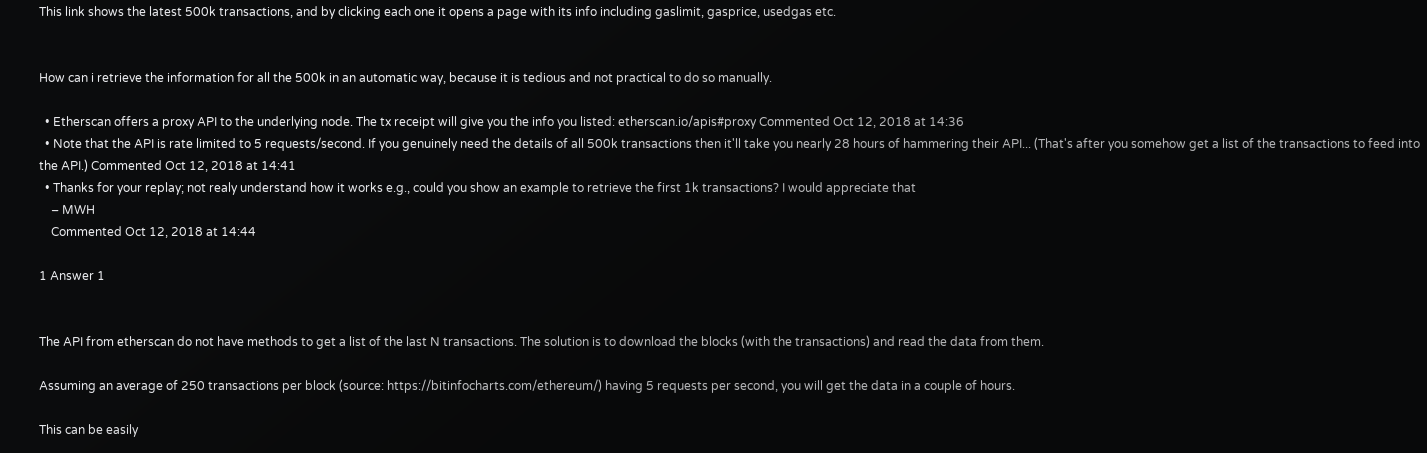This link shows the latest 500k transactions, and by clicking each one it opens a page with its info including gaslimit, gasprice, usedgas etc.


How can i retrieve the information for all the 500k in an automatic way, because it is tedious and not practical to do so manually.

  • Etherscan offers a proxy API to the underlying node. The tx receipt will give you the info you listed: etherscan.io/apis#proxy Commented Oct 12, 2018 at 14:36
  • Note that the API is rate limited to 5 requests/second. If you genuinely need the details of all 500k transactions then it'll take you nearly 28 hours of hammering their API... (That's after you somehow get a list of the transactions to feed into the API.) Commented Oct 12, 2018 at 14:41
  • Thanks for your replay; not realy understand how it works e.g., could you show an example to retrieve the first 1k transactions? I would appreciate that
    – MWH
    Commented Oct 12, 2018 at 14:44

1 Answer 1


The API from etherscan do not have methods to get a list of the last N transactions. The solution is to download the blocks (with the transactions) and read the data from them.

Assuming an average of 250 transactions per block (source: https://bitinfocharts.com/ethereum/) having 5 requests per second, you will get the data in a couple of hours.

This can be easily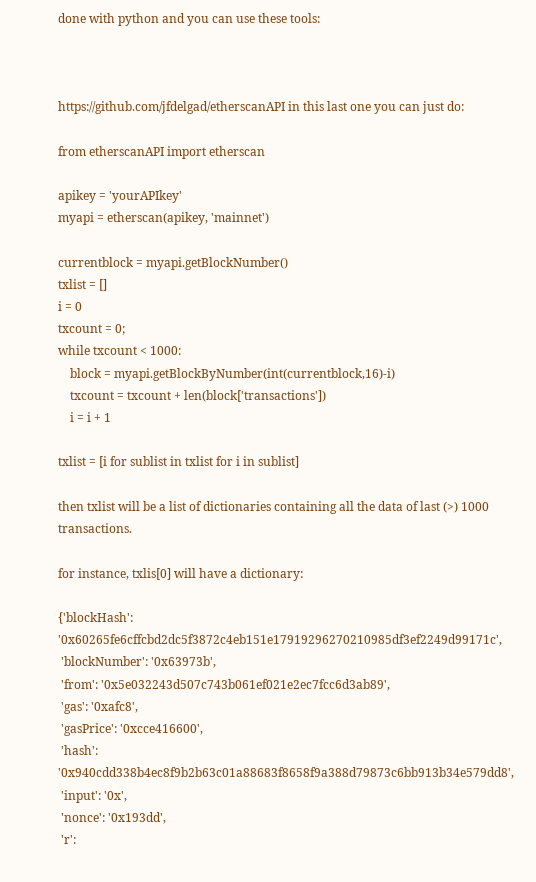done with python and you can use these tools:



https://github.com/jfdelgad/etherscanAPI in this last one you can just do:

from etherscanAPI import etherscan

apikey = 'yourAPIkey'
myapi = etherscan(apikey, 'mainnet')

currentblock = myapi.getBlockNumber()
txlist = []
i = 0
txcount = 0;
while txcount < 1000:
    block = myapi.getBlockByNumber(int(currentblock,16)-i)
    txcount = txcount + len(block['transactions'])
    i = i + 1

txlist = [i for sublist in txlist for i in sublist]

then txlist will be a list of dictionaries containing all the data of last (>) 1000 transactions.

for instance, txlis[0] will have a dictionary:

{'blockHash': '0x60265fe6cffcbd2dc5f3872c4eb151e17919296270210985df3ef2249d99171c',
 'blockNumber': '0x63973b',
 'from': '0x5e032243d507c743b061ef021e2ec7fcc6d3ab89',
 'gas': '0xafc8',
 'gasPrice': '0xcce416600',
 'hash': '0x940cdd338b4ec8f9b2b63c01a88683f8658f9a388d79873c6bb913b34e579dd8',
 'input': '0x',
 'nonce': '0x193dd',
 'r':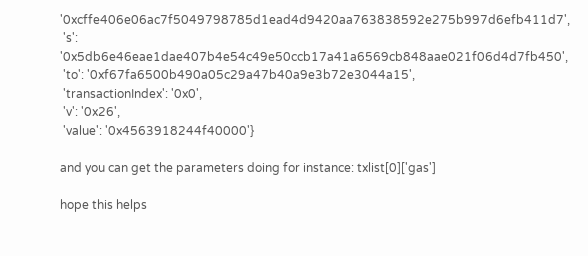'0xcffe406e06ac7f5049798785d1ead4d9420aa763838592e275b997d6efb411d7',
 's': '0x5db6e46eae1dae407b4e54c49e50ccb17a41a6569cb848aae021f06d4d7fb450',
 'to': '0xf67fa6500b490a05c29a47b40a9e3b72e3044a15',
 'transactionIndex': '0x0',
 'v': '0x26',
 'value': '0x4563918244f40000'}

and you can get the parameters doing for instance: txlist[0]['gas']

hope this helps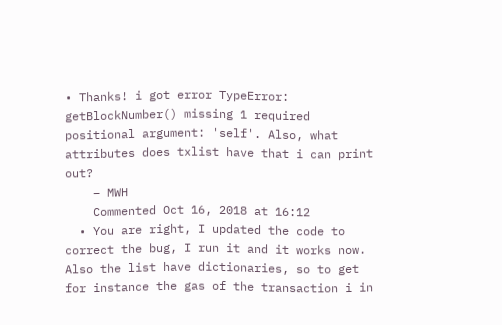• Thanks! i got error TypeError: getBlockNumber() missing 1 required positional argument: 'self'. Also, what attributes does txlist have that i can print out?
    – MWH
    Commented Oct 16, 2018 at 16:12
  • You are right, I updated the code to correct the bug, I run it and it works now. Also the list have dictionaries, so to get for instance the gas of the transaction i in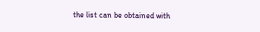the list can be obtained with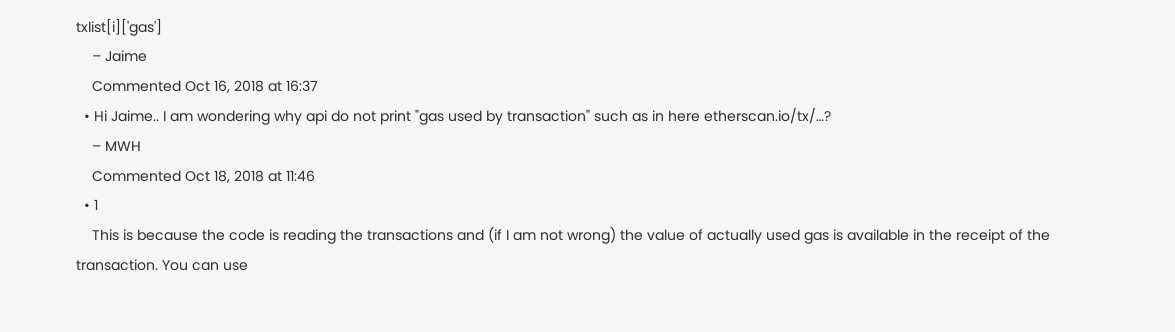txlist[i]['gas']
    – Jaime
    Commented Oct 16, 2018 at 16:37
  • Hi Jaime.. I am wondering why api do not print "gas used by transaction" such as in here etherscan.io/tx/…?
    – MWH
    Commented Oct 18, 2018 at 11:46
  • 1
    This is because the code is reading the transactions and (if I am not wrong) the value of actually used gas is available in the receipt of the transaction. You can use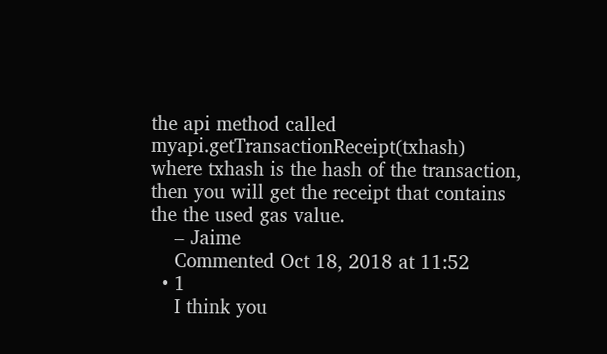the api method called myapi.getTransactionReceipt(txhash) where txhash is the hash of the transaction, then you will get the receipt that contains the the used gas value.
    – Jaime
    Commented Oct 18, 2018 at 11:52
  • 1
    I think you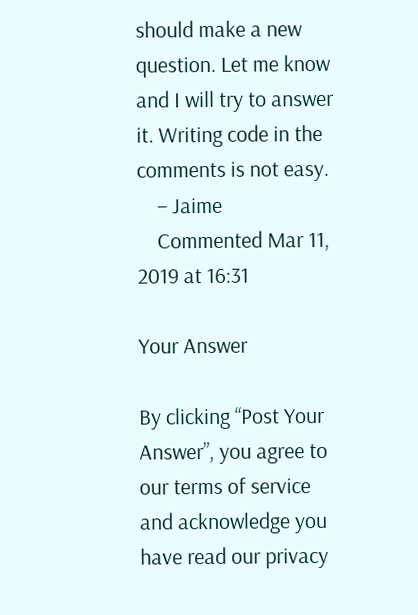should make a new question. Let me know and I will try to answer it. Writing code in the comments is not easy.
    – Jaime
    Commented Mar 11, 2019 at 16:31

Your Answer

By clicking “Post Your Answer”, you agree to our terms of service and acknowledge you have read our privacy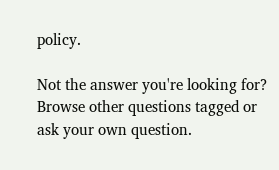policy.

Not the answer you're looking for? Browse other questions tagged or ask your own question.